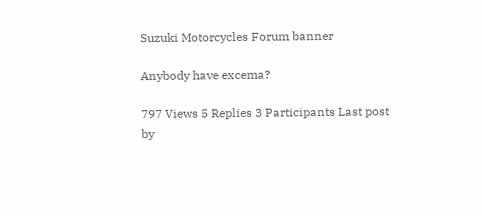Suzuki Motorcycles Forum banner

Anybody have excema?

797 Views 5 Replies 3 Participants Last post by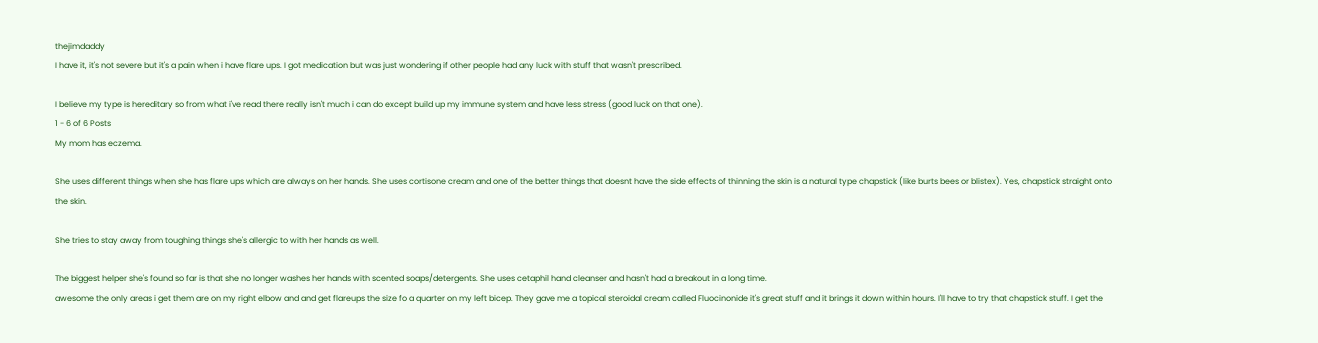thejimdaddy
I have it, it's not severe but it's a pain when i have flare ups. I got medication but was just wondering if other people had any luck with stuff that wasn't prescribed.

I believe my type is hereditary so from what i've read there really isn't much i can do except build up my immune system and have less stress (good luck on that one).
1 - 6 of 6 Posts
My mom has eczema.

She uses different things when she has flare ups which are always on her hands. She uses cortisone cream and one of the better things that doesnt have the side effects of thinning the skin is a natural type chapstick (like burts bees or blistex). Yes, chapstick straight onto the skin.

She tries to stay away from toughing things she's allergic to with her hands as well.

The biggest helper she's found so far is that she no longer washes her hands with scented soaps/detergents. She uses cetaphil hand cleanser and hasn't had a breakout in a long time.
awesome the only areas i get them are on my right elbow and and get flareups the size fo a quarter on my left bicep. They gave me a topical steroidal cream called Fluocinonide it's great stuff and it brings it down within hours. I'll have to try that chapstick stuff. I get the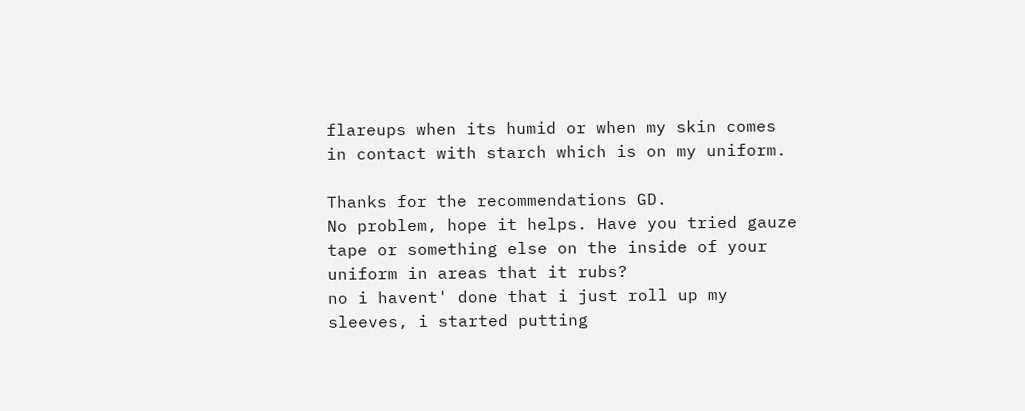flareups when its humid or when my skin comes in contact with starch which is on my uniform.

Thanks for the recommendations GD.
No problem, hope it helps. Have you tried gauze tape or something else on the inside of your uniform in areas that it rubs?
no i havent' done that i just roll up my sleeves, i started putting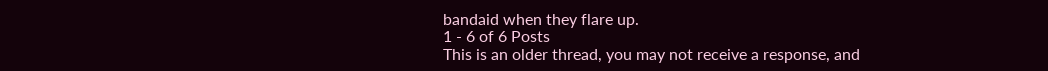bandaid when they flare up.
1 - 6 of 6 Posts
This is an older thread, you may not receive a response, and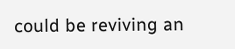could be reviving an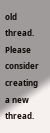old thread. Please consider creating a new thread.